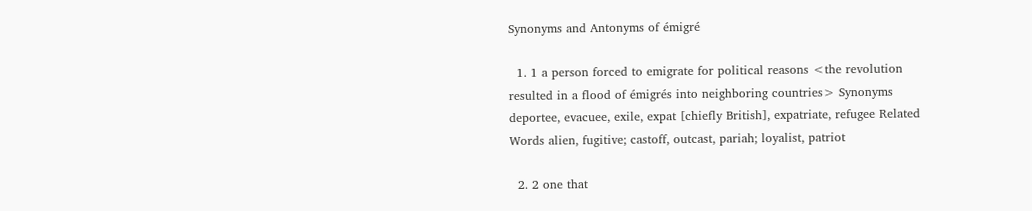Synonyms and Antonyms of émigré

  1. 1 a person forced to emigrate for political reasons <the revolution resulted in a flood of émigrés into neighboring countries> Synonyms deportee, evacuee, exile, expat [chiefly British], expatriate, refugee Related Words alien, fugitive; castoff, outcast, pariah; loyalist, patriot

  2. 2 one that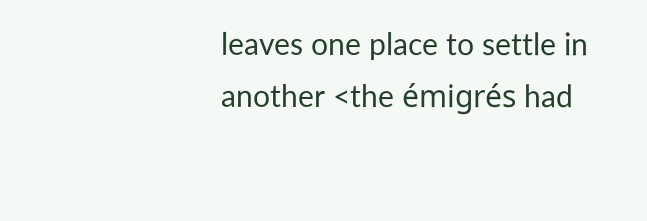leaves one place to settle in another <the émigrés had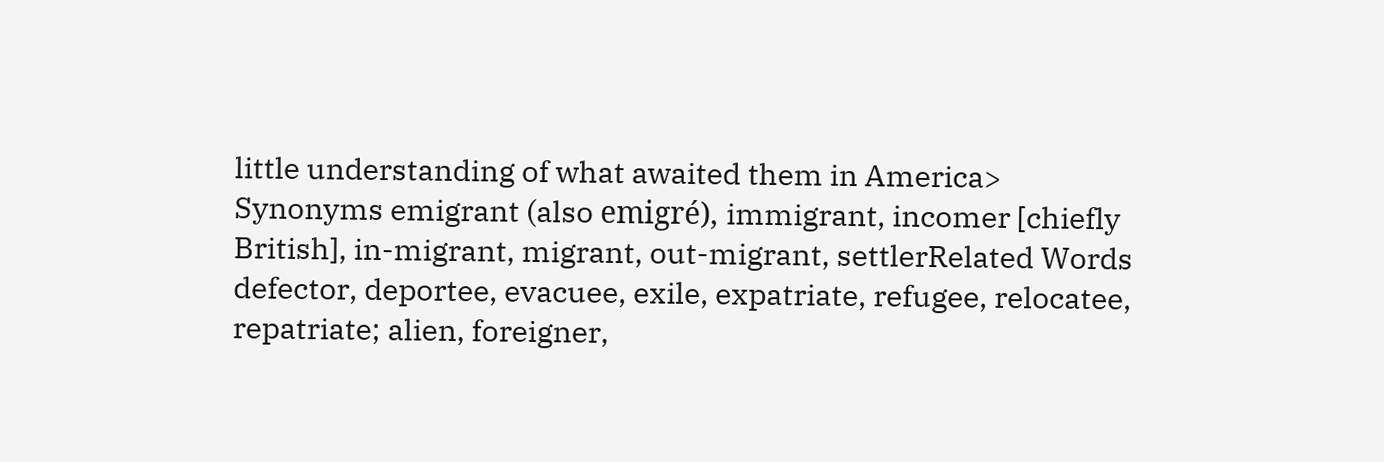little understanding of what awaited them in America> Synonyms emigrant (also emigré), immigrant, incomer [chiefly British], in-migrant, migrant, out-migrant, settlerRelated Words defector, deportee, evacuee, exile, expatriate, refugee, relocatee, repatriate; alien, foreigner,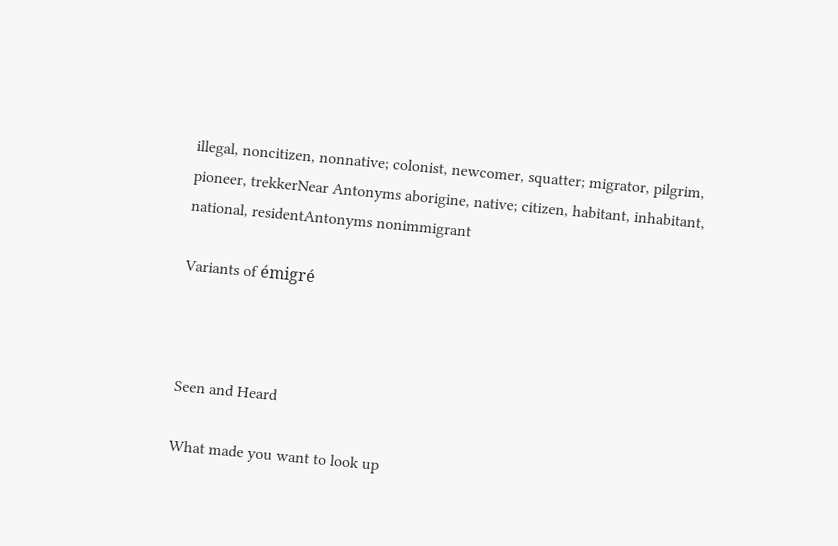illegal, noncitizen, nonnative; colonist, newcomer, squatter; migrator, pilgrim, pioneer, trekkerNear Antonyms aborigine, native; citizen, habitant, inhabitant, national, residentAntonyms nonimmigrant

Variants of émigré



Seen and Heard

What made you want to look up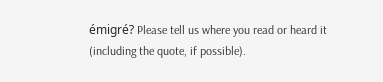émigré? Please tell us where you read or heard it (including the quote, if possible).